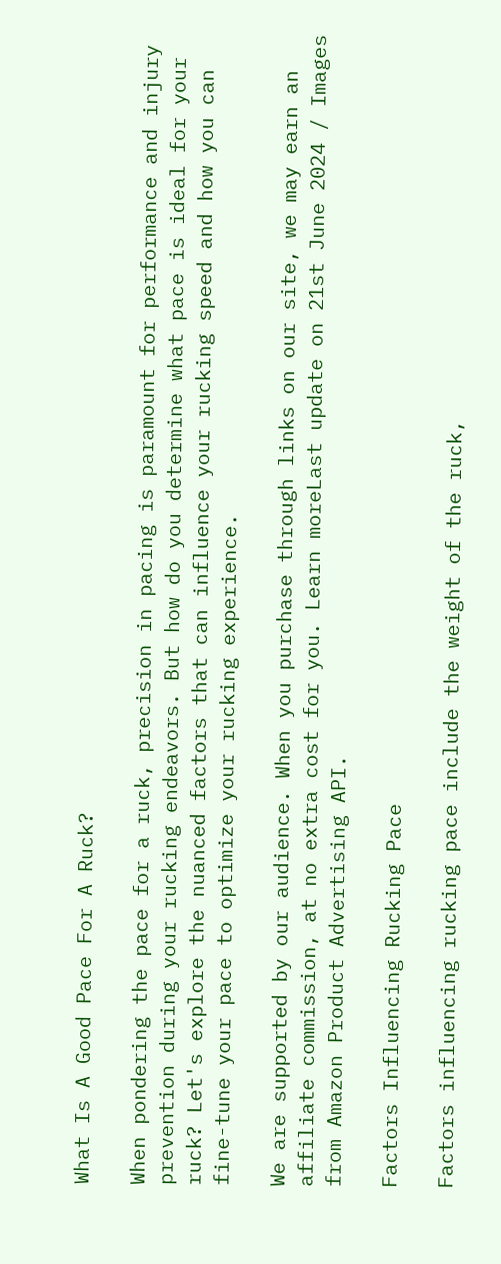What Is A Good Pace For A Ruck?

When pondering the pace for a ruck, precision in pacing is paramount for performance and injury prevention during your rucking endeavors. But how do you determine what pace is ideal for your ruck? Let's explore the nuanced factors that can influence your rucking speed and how you can fine-tune your pace to optimize your rucking experience.

We are supported by our audience. When you purchase through links on our site, we may earn an affiliate commission, at no extra cost for you. Learn moreLast update on 21st June 2024 / Images from Amazon Product Advertising API.

Factors Influencing Rucking Pace

Factors influencing rucking pace include the weight of the ruck,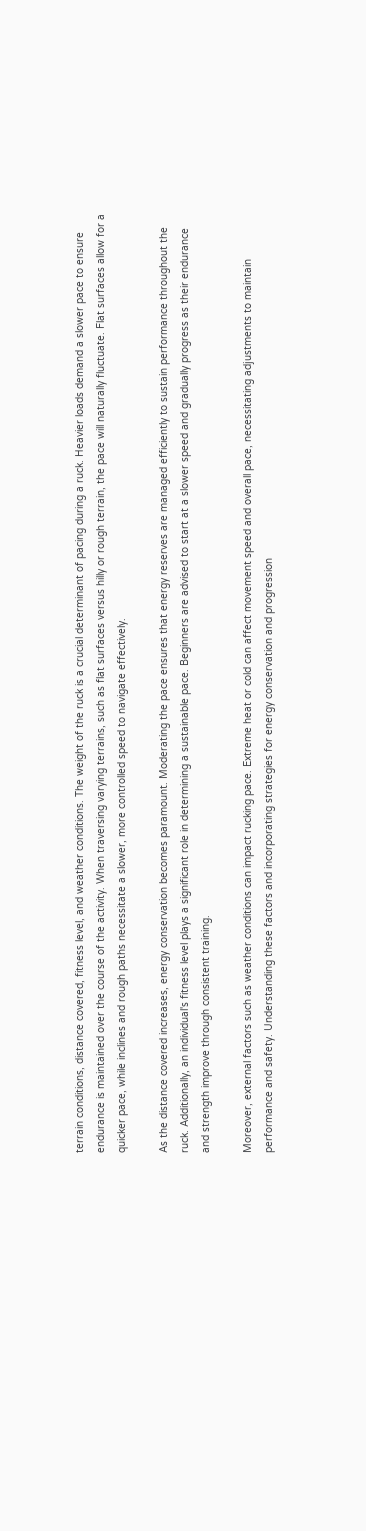terrain conditions, distance covered, fitness level, and weather conditions. The weight of the ruck is a crucial determinant of pacing during a ruck. Heavier loads demand a slower pace to ensure endurance is maintained over the course of the activity. When traversing varying terrains, such as flat surfaces versus hilly or rough terrain, the pace will naturally fluctuate. Flat surfaces allow for a quicker pace, while inclines and rough paths necessitate a slower, more controlled speed to navigate effectively.

As the distance covered increases, energy conservation becomes paramount. Moderating the pace ensures that energy reserves are managed efficiently to sustain performance throughout the ruck. Additionally, an individual's fitness level plays a significant role in determining a sustainable pace. Beginners are advised to start at a slower speed and gradually progress as their endurance and strength improve through consistent training.

Moreover, external factors such as weather conditions can impact rucking pace. Extreme heat or cold can affect movement speed and overall pace, necessitating adjustments to maintain performance and safety. Understanding these factors and incorporating strategies for energy conservation and progression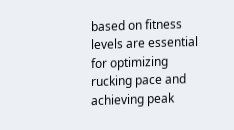based on fitness levels are essential for optimizing rucking pace and achieving peak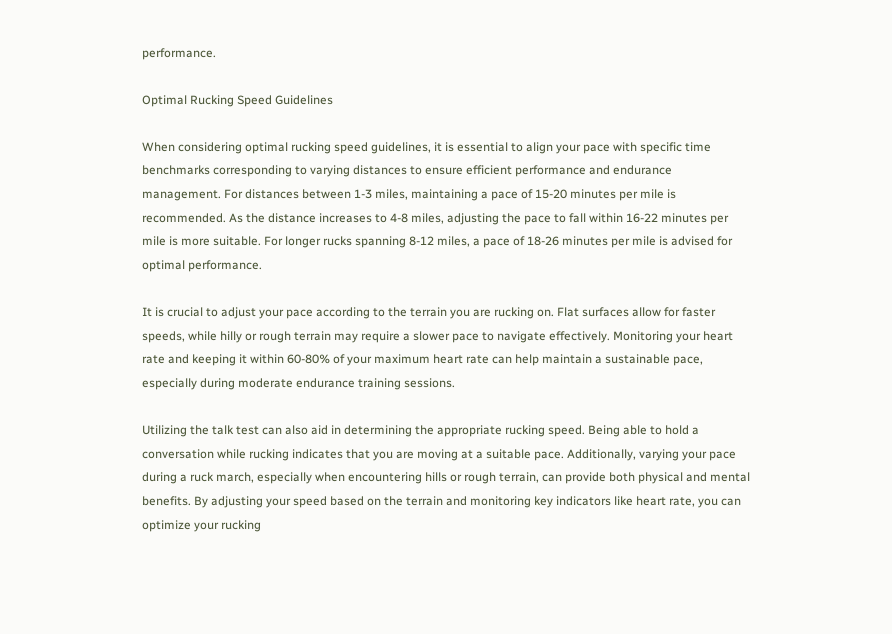performance.

Optimal Rucking Speed Guidelines

When considering optimal rucking speed guidelines, it is essential to align your pace with specific time benchmarks corresponding to varying distances to ensure efficient performance and endurance management. For distances between 1-3 miles, maintaining a pace of 15-20 minutes per mile is recommended. As the distance increases to 4-8 miles, adjusting the pace to fall within 16-22 minutes per mile is more suitable. For longer rucks spanning 8-12 miles, a pace of 18-26 minutes per mile is advised for optimal performance.

It is crucial to adjust your pace according to the terrain you are rucking on. Flat surfaces allow for faster speeds, while hilly or rough terrain may require a slower pace to navigate effectively. Monitoring your heart rate and keeping it within 60-80% of your maximum heart rate can help maintain a sustainable pace, especially during moderate endurance training sessions.

Utilizing the talk test can also aid in determining the appropriate rucking speed. Being able to hold a conversation while rucking indicates that you are moving at a suitable pace. Additionally, varying your pace during a ruck march, especially when encountering hills or rough terrain, can provide both physical and mental benefits. By adjusting your speed based on the terrain and monitoring key indicators like heart rate, you can optimize your rucking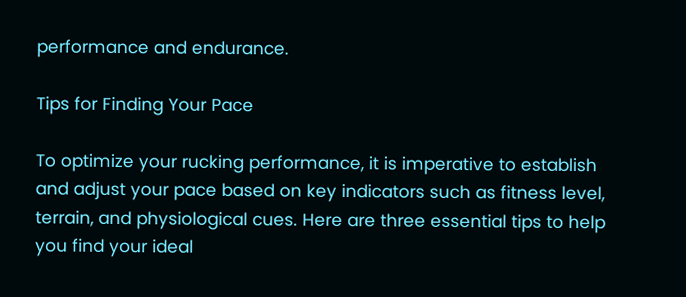performance and endurance.

Tips for Finding Your Pace

To optimize your rucking performance, it is imperative to establish and adjust your pace based on key indicators such as fitness level, terrain, and physiological cues. Here are three essential tips to help you find your ideal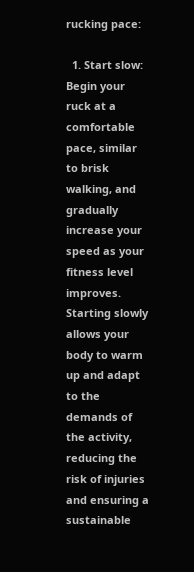rucking pace:

  1. Start slow: Begin your ruck at a comfortable pace, similar to brisk walking, and gradually increase your speed as your fitness level improves. Starting slowly allows your body to warm up and adapt to the demands of the activity, reducing the risk of injuries and ensuring a sustainable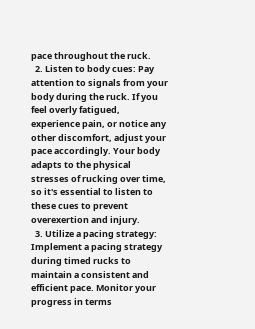pace throughout the ruck.
  2. Listen to body cues: Pay attention to signals from your body during the ruck. If you feel overly fatigued, experience pain, or notice any other discomfort, adjust your pace accordingly. Your body adapts to the physical stresses of rucking over time, so it's essential to listen to these cues to prevent overexertion and injury.
  3. Utilize a pacing strategy: Implement a pacing strategy during timed rucks to maintain a consistent and efficient pace. Monitor your progress in terms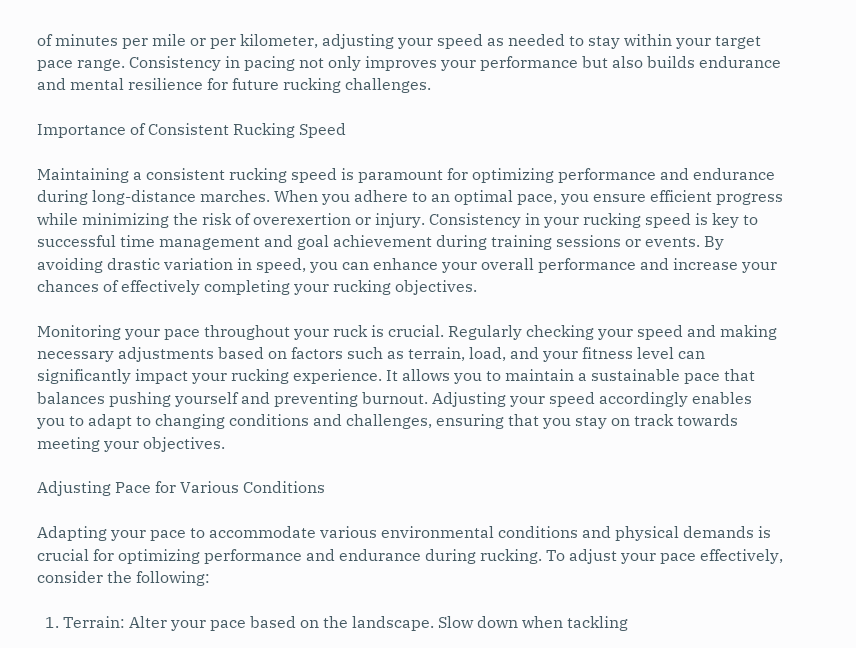of minutes per mile or per kilometer, adjusting your speed as needed to stay within your target pace range. Consistency in pacing not only improves your performance but also builds endurance and mental resilience for future rucking challenges.

Importance of Consistent Rucking Speed

Maintaining a consistent rucking speed is paramount for optimizing performance and endurance during long-distance marches. When you adhere to an optimal pace, you ensure efficient progress while minimizing the risk of overexertion or injury. Consistency in your rucking speed is key to successful time management and goal achievement during training sessions or events. By avoiding drastic variation in speed, you can enhance your overall performance and increase your chances of effectively completing your rucking objectives.

Monitoring your pace throughout your ruck is crucial. Regularly checking your speed and making necessary adjustments based on factors such as terrain, load, and your fitness level can significantly impact your rucking experience. It allows you to maintain a sustainable pace that balances pushing yourself and preventing burnout. Adjusting your speed accordingly enables you to adapt to changing conditions and challenges, ensuring that you stay on track towards meeting your objectives.

Adjusting Pace for Various Conditions

Adapting your pace to accommodate various environmental conditions and physical demands is crucial for optimizing performance and endurance during rucking. To adjust your pace effectively, consider the following:

  1. Terrain: Alter your pace based on the landscape. Slow down when tackling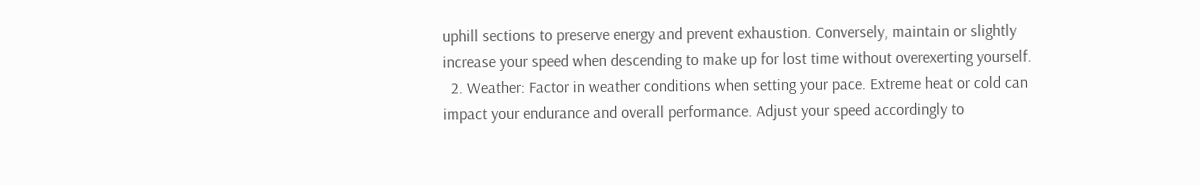uphill sections to preserve energy and prevent exhaustion. Conversely, maintain or slightly increase your speed when descending to make up for lost time without overexerting yourself.
  2. Weather: Factor in weather conditions when setting your pace. Extreme heat or cold can impact your endurance and overall performance. Adjust your speed accordingly to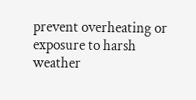prevent overheating or exposure to harsh weather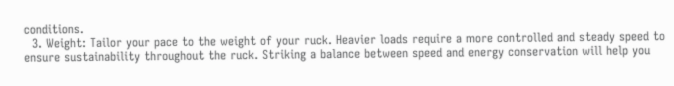conditions.
  3. Weight: Tailor your pace to the weight of your ruck. Heavier loads require a more controlled and steady speed to ensure sustainability throughout the ruck. Striking a balance between speed and energy conservation will help you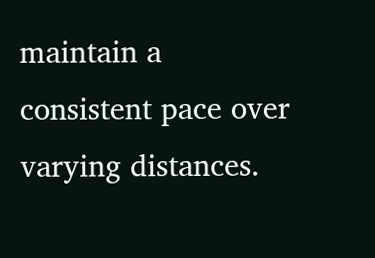maintain a consistent pace over varying distances.